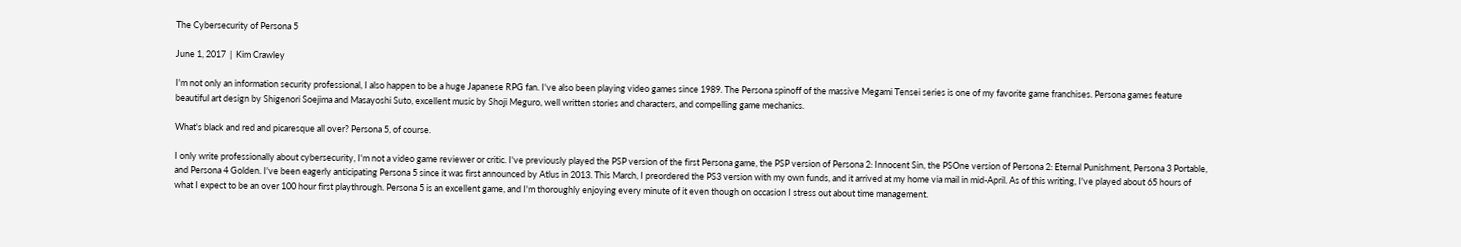The Cybersecurity of Persona 5

June 1, 2017  |  Kim Crawley

I'm not only an information security professional, I also happen to be a huge Japanese RPG fan. I've also been playing video games since 1989. The Persona spinoff of the massive Megami Tensei series is one of my favorite game franchises. Persona games feature beautiful art design by Shigenori Soejima and Masayoshi Suto, excellent music by Shoji Meguro, well written stories and characters, and compelling game mechanics.

What's black and red and picaresque all over? Persona 5, of course.

I only write professionally about cybersecurity, I'm not a video game reviewer or critic. I've previously played the PSP version of the first Persona game, the PSP version of Persona 2: Innocent Sin, the PSOne version of Persona 2: Eternal Punishment, Persona 3 Portable, and Persona 4 Golden. I've been eagerly anticipating Persona 5 since it was first announced by Atlus in 2013. This March, I preordered the PS3 version with my own funds, and it arrived at my home via mail in mid-April. As of this writing, I've played about 65 hours of what I expect to be an over 100 hour first playthrough. Persona 5 is an excellent game, and I'm thoroughly enjoying every minute of it even though on occasion I stress out about time management.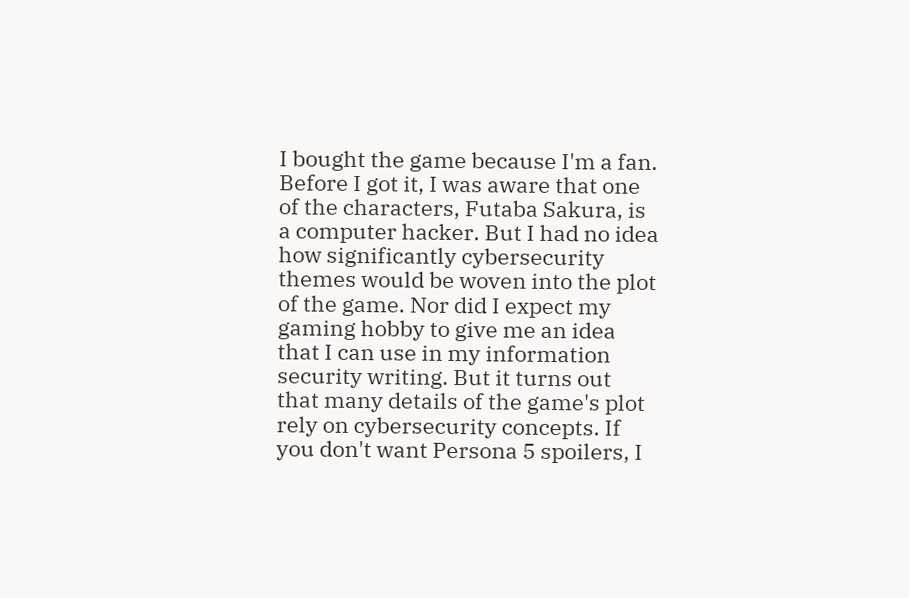I bought the game because I'm a fan. Before I got it, I was aware that one of the characters, Futaba Sakura, is a computer hacker. But I had no idea how significantly cybersecurity themes would be woven into the plot of the game. Nor did I expect my gaming hobby to give me an idea that I can use in my information security writing. But it turns out that many details of the game's plot rely on cybersecurity concepts. If you don't want Persona 5 spoilers, I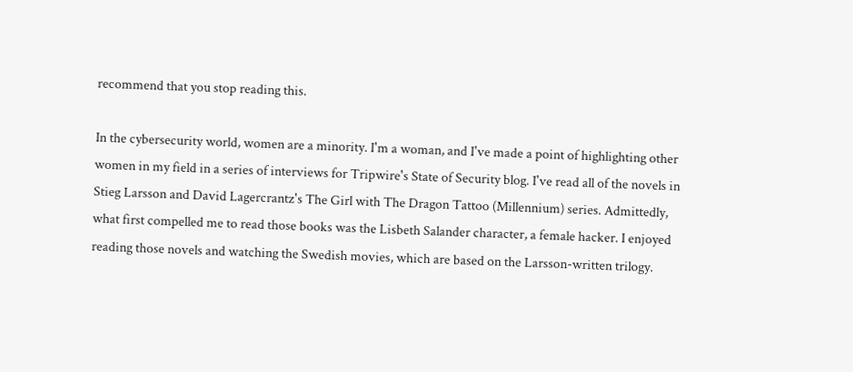recommend that you stop reading this.

In the cybersecurity world, women are a minority. I'm a woman, and I've made a point of highlighting other women in my field in a series of interviews for Tripwire's State of Security blog. I've read all of the novels in Stieg Larsson and David Lagercrantz's The Girl with The Dragon Tattoo (Millennium) series. Admittedly, what first compelled me to read those books was the Lisbeth Salander character, a female hacker. I enjoyed reading those novels and watching the Swedish movies, which are based on the Larsson-written trilogy.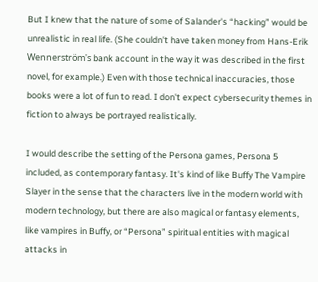But I knew that the nature of some of Salander's “hacking” would be unrealistic in real life. (She couldn't have taken money from Hans-Erik Wennerström's bank account in the way it was described in the first novel, for example.) Even with those technical inaccuracies, those books were a lot of fun to read. I don't expect cybersecurity themes in fiction to always be portrayed realistically.

I would describe the setting of the Persona games, Persona 5 included, as contemporary fantasy. It's kind of like Buffy The Vampire Slayer in the sense that the characters live in the modern world with modern technology, but there are also magical or fantasy elements, like vampires in Buffy, or “Persona” spiritual entities with magical attacks in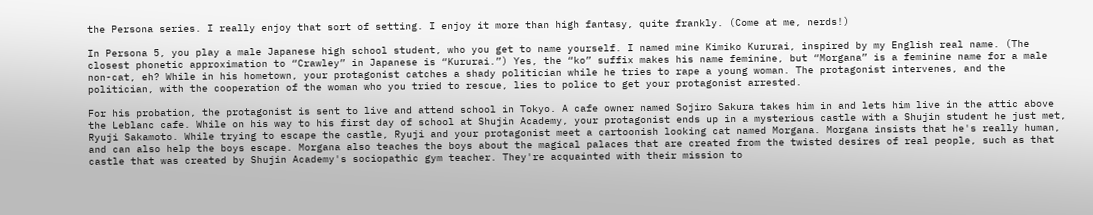the Persona series. I really enjoy that sort of setting. I enjoy it more than high fantasy, quite frankly. (Come at me, nerds!)

In Persona 5, you play a male Japanese high school student, who you get to name yourself. I named mine Kimiko Kururai, inspired by my English real name. (The closest phonetic approximation to “Crawley” in Japanese is “Kururai.”) Yes, the “ko” suffix makes his name feminine, but “Morgana” is a feminine name for a male non-cat, eh? While in his hometown, your protagonist catches a shady politician while he tries to rape a young woman. The protagonist intervenes, and the politician, with the cooperation of the woman who you tried to rescue, lies to police to get your protagonist arrested.

For his probation, the protagonist is sent to live and attend school in Tokyo. A cafe owner named Sojiro Sakura takes him in and lets him live in the attic above the Leblanc cafe. While on his way to his first day of school at Shujin Academy, your protagonist ends up in a mysterious castle with a Shujin student he just met, Ryuji Sakamoto. While trying to escape the castle, Ryuji and your protagonist meet a cartoonish looking cat named Morgana. Morgana insists that he's really human, and can also help the boys escape. Morgana also teaches the boys about the magical palaces that are created from the twisted desires of real people, such as that castle that was created by Shujin Academy's sociopathic gym teacher. They're acquainted with their mission to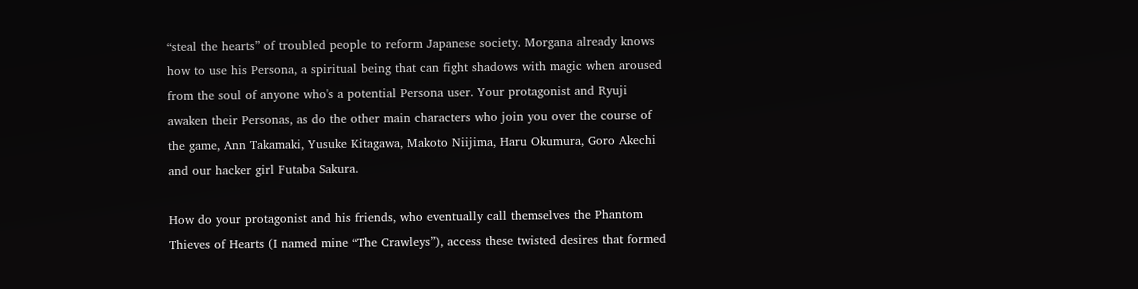“steal the hearts” of troubled people to reform Japanese society. Morgana already knows how to use his Persona, a spiritual being that can fight shadows with magic when aroused from the soul of anyone who's a potential Persona user. Your protagonist and Ryuji awaken their Personas, as do the other main characters who join you over the course of the game, Ann Takamaki, Yusuke Kitagawa, Makoto Niijima, Haru Okumura, Goro Akechi and our hacker girl Futaba Sakura.

How do your protagonist and his friends, who eventually call themselves the Phantom Thieves of Hearts (I named mine “The Crawleys”), access these twisted desires that formed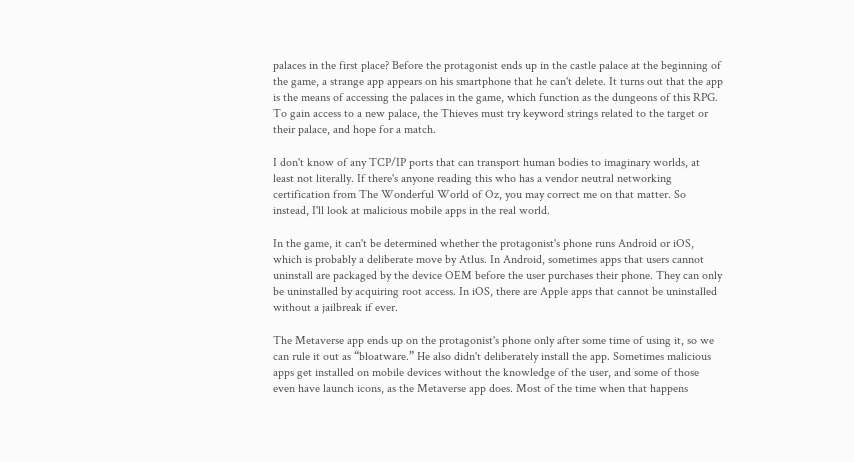palaces in the first place? Before the protagonist ends up in the castle palace at the beginning of the game, a strange app appears on his smartphone that he can't delete. It turns out that the app is the means of accessing the palaces in the game, which function as the dungeons of this RPG. To gain access to a new palace, the Thieves must try keyword strings related to the target or their palace, and hope for a match.

I don't know of any TCP/IP ports that can transport human bodies to imaginary worlds, at least not literally. If there's anyone reading this who has a vendor neutral networking certification from The Wonderful World of Oz, you may correct me on that matter. So instead, I'll look at malicious mobile apps in the real world.

In the game, it can't be determined whether the protagonist's phone runs Android or iOS, which is probably a deliberate move by Atlus. In Android, sometimes apps that users cannot uninstall are packaged by the device OEM before the user purchases their phone. They can only be uninstalled by acquiring root access. In iOS, there are Apple apps that cannot be uninstalled without a jailbreak if ever.

The Metaverse app ends up on the protagonist's phone only after some time of using it, so we can rule it out as “bloatware.” He also didn't deliberately install the app. Sometimes malicious apps get installed on mobile devices without the knowledge of the user, and some of those even have launch icons, as the Metaverse app does. Most of the time when that happens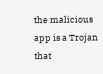the malicious app is a Trojan that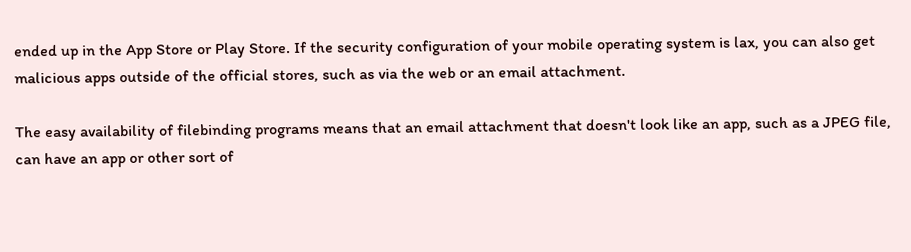ended up in the App Store or Play Store. If the security configuration of your mobile operating system is lax, you can also get malicious apps outside of the official stores, such as via the web or an email attachment.

The easy availability of filebinding programs means that an email attachment that doesn't look like an app, such as a JPEG file, can have an app or other sort of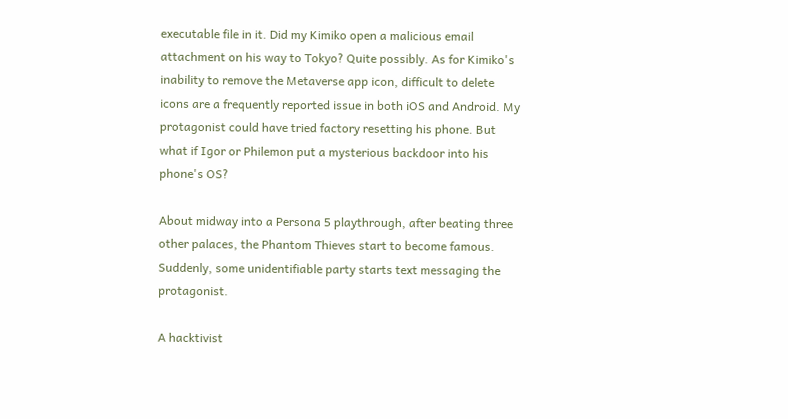executable file in it. Did my Kimiko open a malicious email attachment on his way to Tokyo? Quite possibly. As for Kimiko's inability to remove the Metaverse app icon, difficult to delete icons are a frequently reported issue in both iOS and Android. My protagonist could have tried factory resetting his phone. But what if Igor or Philemon put a mysterious backdoor into his phone's OS?

About midway into a Persona 5 playthrough, after beating three other palaces, the Phantom Thieves start to become famous. Suddenly, some unidentifiable party starts text messaging the protagonist.

A hacktivist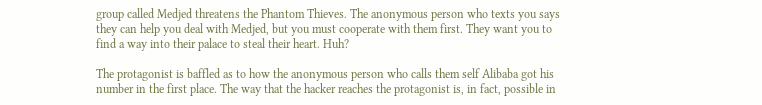group called Medjed threatens the Phantom Thieves. The anonymous person who texts you says they can help you deal with Medjed, but you must cooperate with them first. They want you to find a way into their palace to steal their heart. Huh?

The protagonist is baffled as to how the anonymous person who calls them self Alibaba got his number in the first place. The way that the hacker reaches the protagonist is, in fact, possible in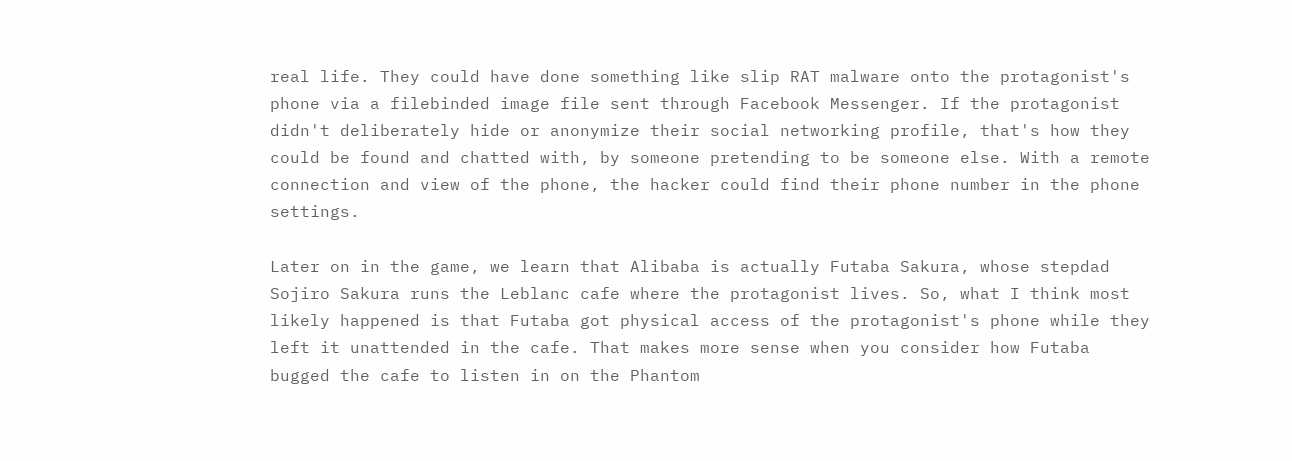real life. They could have done something like slip RAT malware onto the protagonist's phone via a filebinded image file sent through Facebook Messenger. If the protagonist didn't deliberately hide or anonymize their social networking profile, that's how they could be found and chatted with, by someone pretending to be someone else. With a remote connection and view of the phone, the hacker could find their phone number in the phone settings.

Later on in the game, we learn that Alibaba is actually Futaba Sakura, whose stepdad Sojiro Sakura runs the Leblanc cafe where the protagonist lives. So, what I think most likely happened is that Futaba got physical access of the protagonist's phone while they left it unattended in the cafe. That makes more sense when you consider how Futaba bugged the cafe to listen in on the Phantom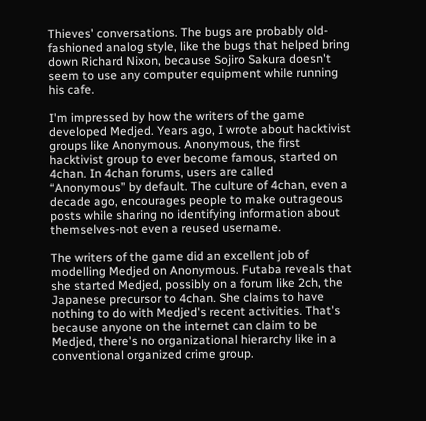Thieves' conversations. The bugs are probably old-fashioned analog style, like the bugs that helped bring down Richard Nixon, because Sojiro Sakura doesn't seem to use any computer equipment while running his cafe.

I'm impressed by how the writers of the game developed Medjed. Years ago, I wrote about hacktivist groups like Anonymous. Anonymous, the first hacktivist group to ever become famous, started on 4chan. In 4chan forums, users are called “Anonymous” by default. The culture of 4chan, even a decade ago, encourages people to make outrageous posts while sharing no identifying information about themselves-not even a reused username.

The writers of the game did an excellent job of modelling Medjed on Anonymous. Futaba reveals that she started Medjed, possibly on a forum like 2ch, the Japanese precursor to 4chan. She claims to have nothing to do with Medjed's recent activities. That's because anyone on the internet can claim to be Medjed, there's no organizational hierarchy like in a conventional organized crime group.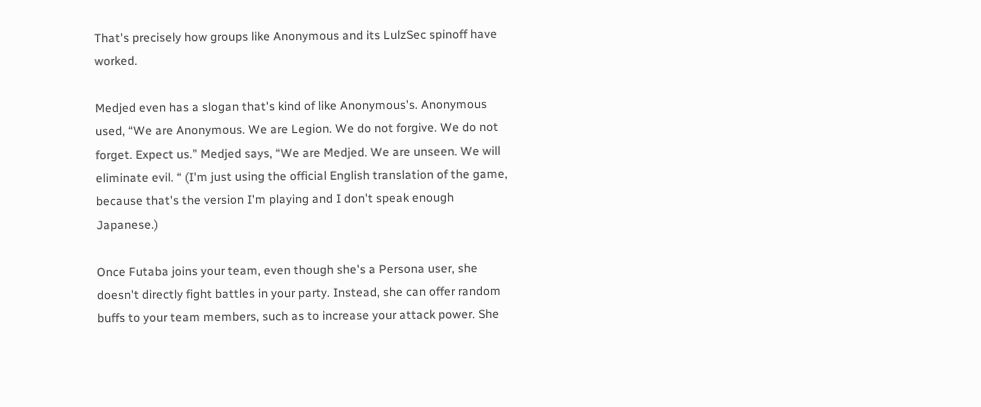That's precisely how groups like Anonymous and its LulzSec spinoff have worked.

Medjed even has a slogan that's kind of like Anonymous's. Anonymous used, “We are Anonymous. We are Legion. We do not forgive. We do not forget. Expect us.” Medjed says, “We are Medjed. We are unseen. We will eliminate evil. “ (I'm just using the official English translation of the game, because that's the version I'm playing and I don't speak enough Japanese.)

Once Futaba joins your team, even though she's a Persona user, she doesn't directly fight battles in your party. Instead, she can offer random buffs to your team members, such as to increase your attack power. She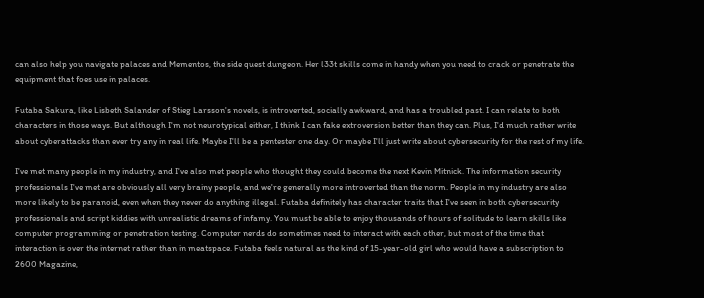can also help you navigate palaces and Mementos, the side quest dungeon. Her l33t skills come in handy when you need to crack or penetrate the equipment that foes use in palaces.

Futaba Sakura, like Lisbeth Salander of Stieg Larsson's novels, is introverted, socially awkward, and has a troubled past. I can relate to both characters in those ways. But although I'm not neurotypical either, I think I can fake extroversion better than they can. Plus, I'd much rather write about cyberattacks than ever try any in real life. Maybe I'll be a pentester one day. Or maybe I'll just write about cybersecurity for the rest of my life.

I've met many people in my industry, and I've also met people who thought they could become the next Kevin Mitnick. The information security professionals I've met are obviously all very brainy people, and we're generally more introverted than the norm. People in my industry are also more likely to be paranoid, even when they never do anything illegal. Futaba definitely has character traits that I've seen in both cybersecurity professionals and script kiddies with unrealistic dreams of infamy. You must be able to enjoy thousands of hours of solitude to learn skills like computer programming or penetration testing. Computer nerds do sometimes need to interact with each other, but most of the time that interaction is over the internet rather than in meatspace. Futaba feels natural as the kind of 15-year-old girl who would have a subscription to 2600 Magazine,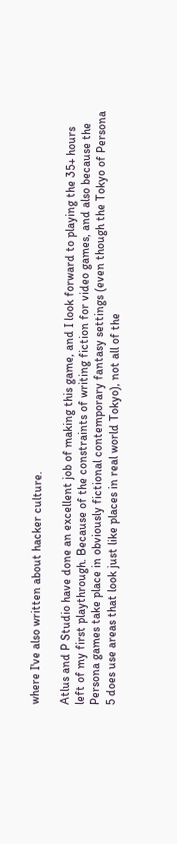where I've also written about hacker culture.

Atlus and P Studio have done an excellent job of making this game, and I look forward to playing the 35+ hours left of my first playthrough. Because of the constraints of writing fiction for video games, and also because the Persona games take place in obviously fictional contemporary fantasy settings (even though the Tokyo of Persona 5 does use areas that look just like places in real world Tokyo), not all of the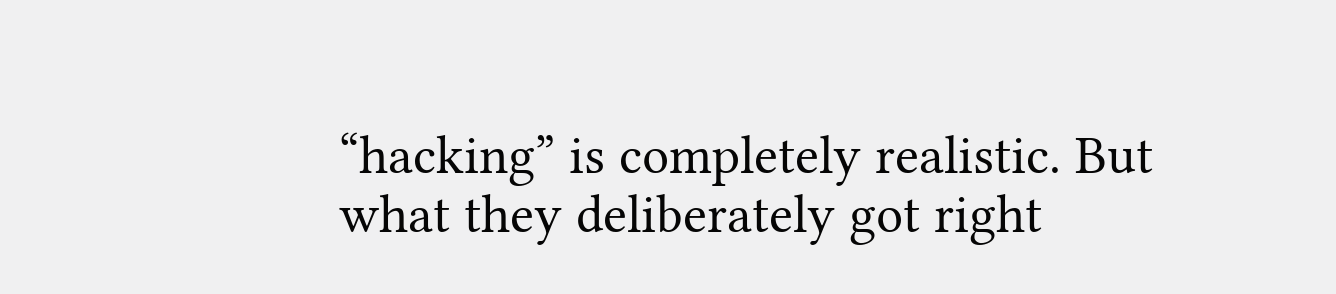“hacking” is completely realistic. But what they deliberately got right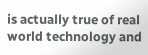is actually true of real world technology and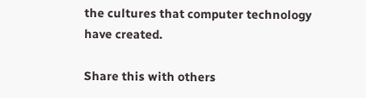the cultures that computer technology have created.

Share this with others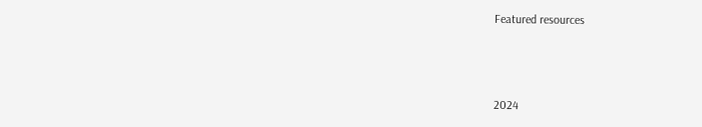Featured resources



2024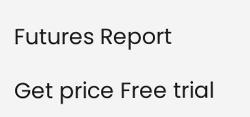Futures Report

Get price Free trial